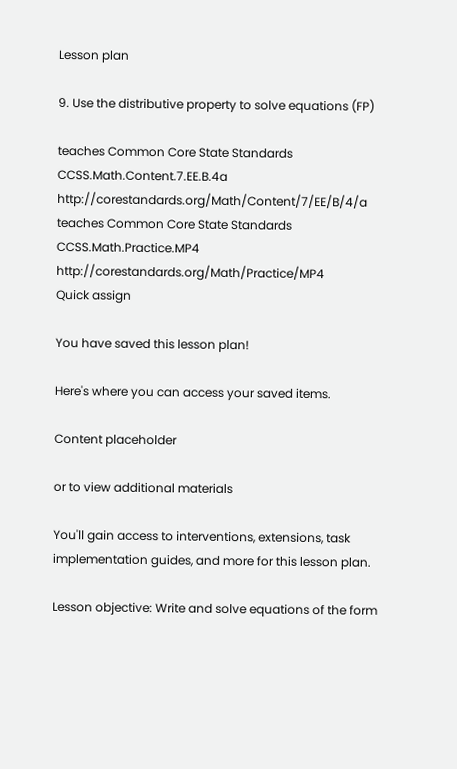Lesson plan

9. Use the distributive property to solve equations (FP)

teaches Common Core State Standards CCSS.Math.Content.7.EE.B.4a http://corestandards.org/Math/Content/7/EE/B/4/a
teaches Common Core State Standards CCSS.Math.Practice.MP4 http://corestandards.org/Math/Practice/MP4
Quick assign

You have saved this lesson plan!

Here's where you can access your saved items.

Content placeholder

or to view additional materials

You'll gain access to interventions, extensions, task implementation guides, and more for this lesson plan.

Lesson objective: Write and solve equations of the form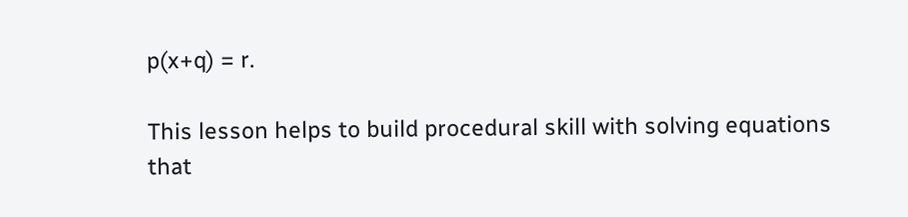p(x+q) = r.

This lesson helps to build procedural skill with solving equations that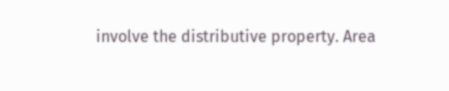involve the distributive property. Area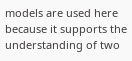models are used here because it supports the understanding of two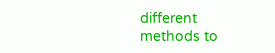different methods to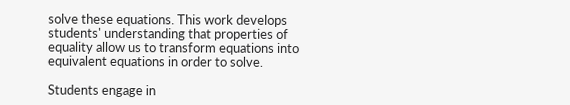solve these equations. This work develops students' understanding that properties of equality allow us to transform equations into equivalent equations in order to solve.

Students engage in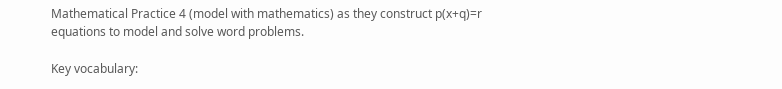Mathematical Practice 4 (model with mathematics) as they construct p(x+q)=r equations to model and solve word problems.

Key vocabulary: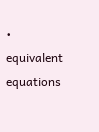• equivalent equations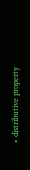• distributive property